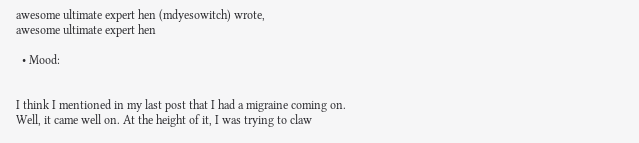awesome ultimate expert hen (mdyesowitch) wrote,
awesome ultimate expert hen

  • Mood:


I think I mentioned in my last post that I had a migraine coming on.
Well, it came well on. At the height of it, I was trying to claw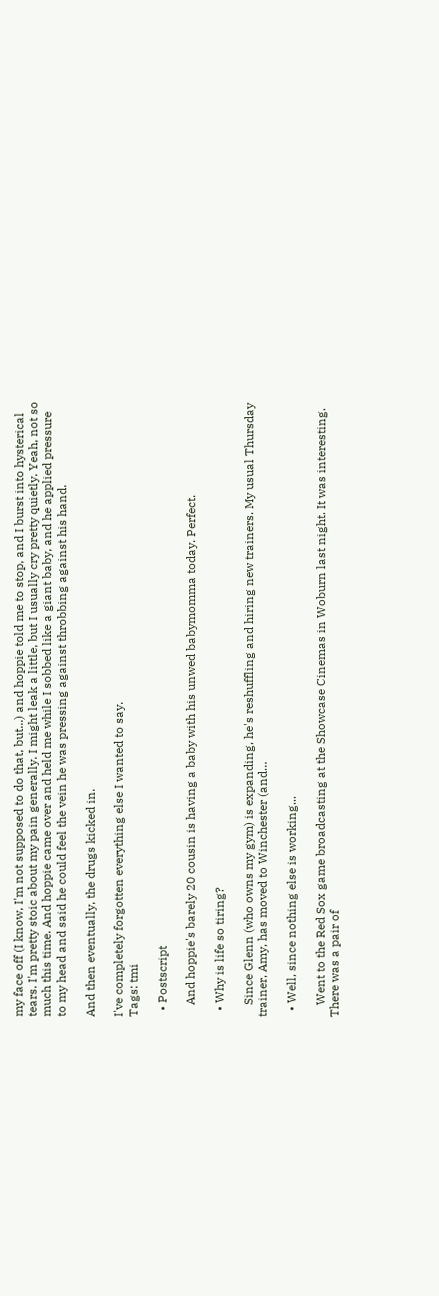my face off (I know, I'm not supposed to do that, but...) and hoppie told me to stop, and I burst into hysterical tears. I'm pretty stoic about my pain generally. I might leak a little, but I usually cry pretty quietly. Yeah, not so much this time. And hoppie came over and held me while I sobbed like a giant baby, and he applied pressure to my head and said he could feel the vein he was pressing against throbbing against his hand.

And then eventually, the drugs kicked in.

I've completely forgotten everything else I wanted to say.
Tags: tmi

  • Postscript

    And hoppie's barely 20 cousin is having a baby with his unwed babymomma today. Perfect.

  • Why is life so tiring?

    Since Glenn (who owns my gym) is expanding, he's reshuffling and hiring new trainers. My usual Thursday trainer, Amy, has moved to Winchester (and…

  • Well, since nothing else is working...

    Went to the Red Sox game broadcasting at the Showcase Cinemas in Woburn last night. It was interesting. There was a pair of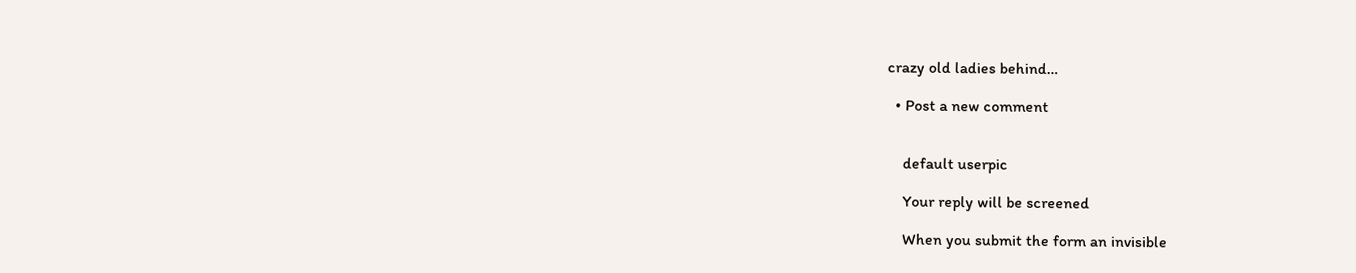crazy old ladies behind…

  • Post a new comment


    default userpic

    Your reply will be screened

    When you submit the form an invisible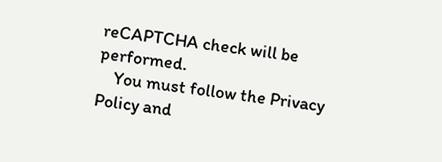reCAPTCHA check will be performed.
    You must follow the Privacy Policy and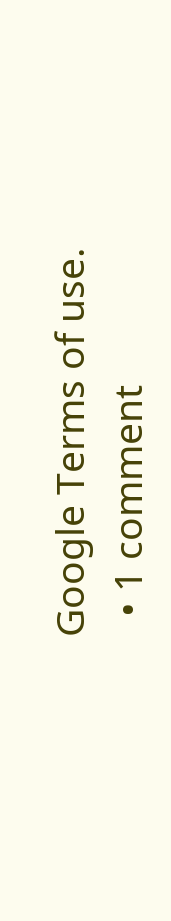Google Terms of use.
  • 1 comment